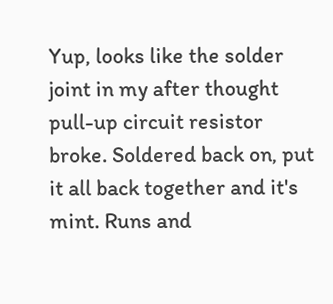Yup, looks like the solder joint in my after thought pull-up circuit resistor broke. Soldered back on, put it all back together and it's mint. Runs and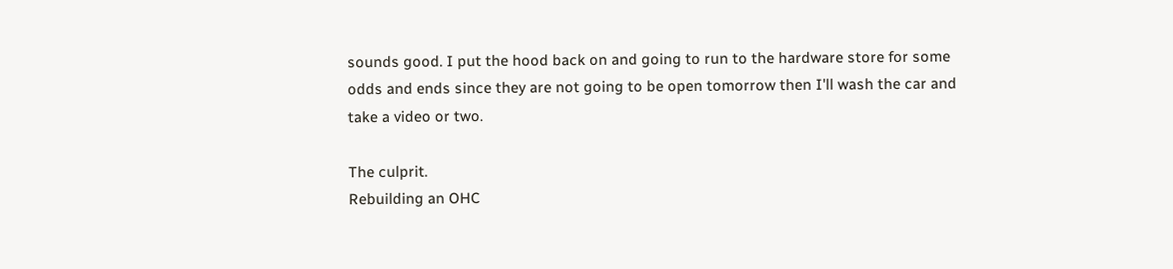sounds good. I put the hood back on and going to run to the hardware store for some odds and ends since they are not going to be open tomorrow then I'll wash the car and take a video or two.

The culprit.
Rebuilding an OHC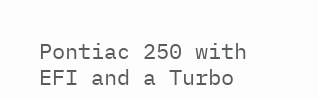Pontiac 250 with EFI and a Turbo